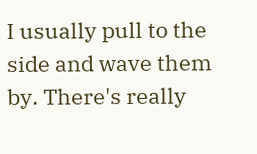I usually pull to the side and wave them by. There's really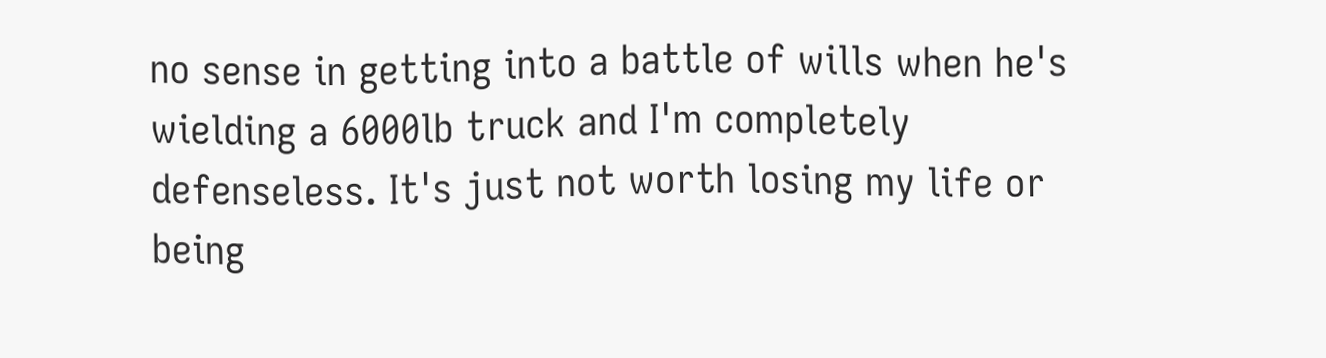no sense in getting into a battle of wills when he's wielding a 6000lb truck and I'm completely defenseless. It's just not worth losing my life or being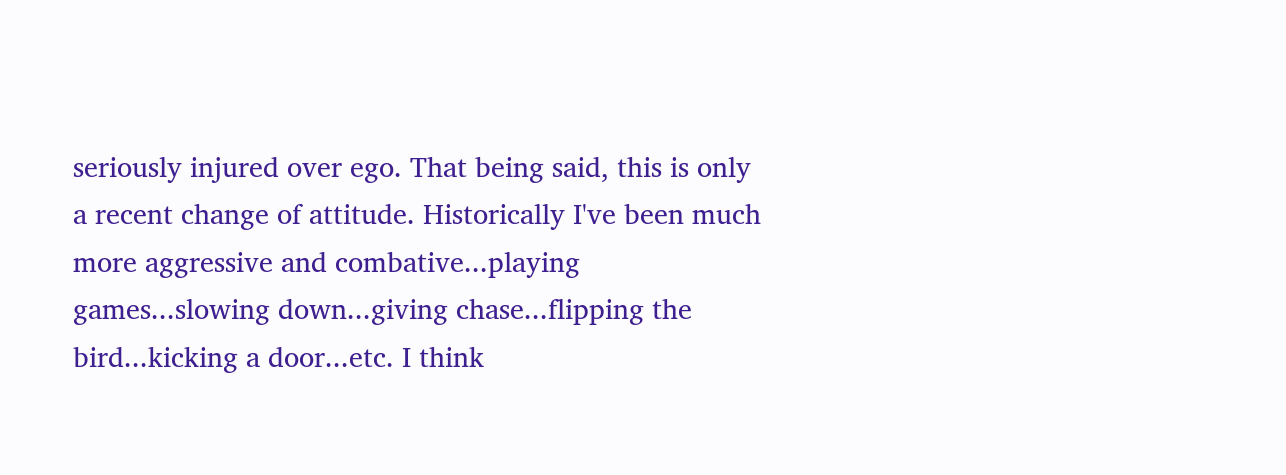seriously injured over ego. That being said, this is only a recent change of attitude. Historically I've been much more aggressive and combative...playing games...slowing down...giving chase...flipping the bird...kicking a door...etc. I think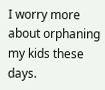I worry more about orphaning my kids these days.